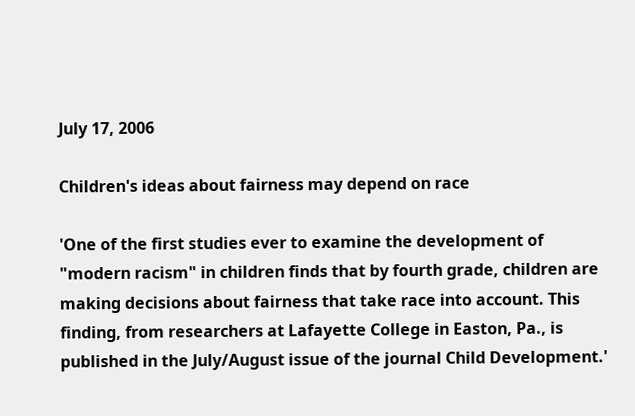July 17, 2006

Children's ideas about fairness may depend on race

'One of the first studies ever to examine the development of "modern racism" in children finds that by fourth grade, children are making decisions about fairness that take race into account. This finding, from researchers at Lafayette College in Easton, Pa., is published in the July/August issue of the journal Child Development.'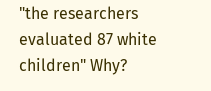"the researchers evaluated 87 white children" Why?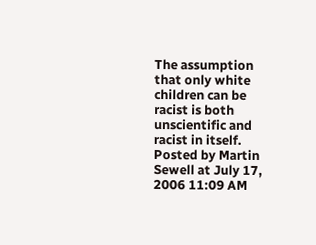The assumption that only white children can be racist is both unscientific and racist in itself. Posted by Martin Sewell at July 17, 2006 11:09 AM